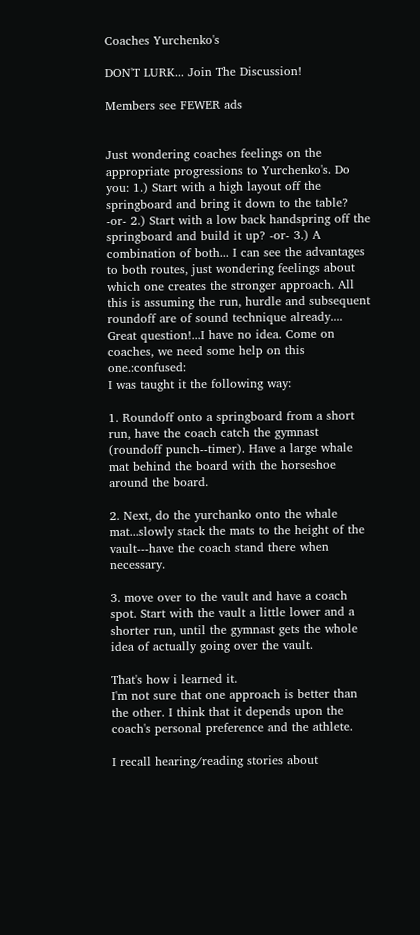Coaches Yurchenko's

DON'T LURK... Join The Discussion!

Members see FEWER ads


Just wondering coaches feelings on the appropriate progressions to Yurchenko's. Do you: 1.) Start with a high layout off the springboard and bring it down to the table? -or- 2.) Start with a low back handspring off the springboard and build it up? -or- 3.) A combination of both... I can see the advantages to both routes, just wondering feelings about which one creates the stronger approach. All this is assuming the run, hurdle and subsequent roundoff are of sound technique already....
Great question!...I have no idea. Come on coaches, we need some help on this one.:confused:
I was taught it the following way:

1. Roundoff onto a springboard from a short run, have the coach catch the gymnast (roundoff punch--timer). Have a large whale mat behind the board with the horseshoe around the board.

2. Next, do the yurchanko onto the whale mat...slowly stack the mats to the height of the vault---have the coach stand there when necessary.

3. move over to the vault and have a coach spot. Start with the vault a little lower and a shorter run, until the gymnast gets the whole idea of actually going over the vault.

That's how i learned it.
I'm not sure that one approach is better than the other. I think that it depends upon the coach's personal preference and the athlete.

I recall hearing/reading stories about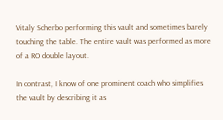Vitaly Scherbo performing this vault and sometimes barely touching the table. The entire vault was performed as more of a RO double layout.

In contrast, I know of one prominent coach who simplifies the vault by describing it as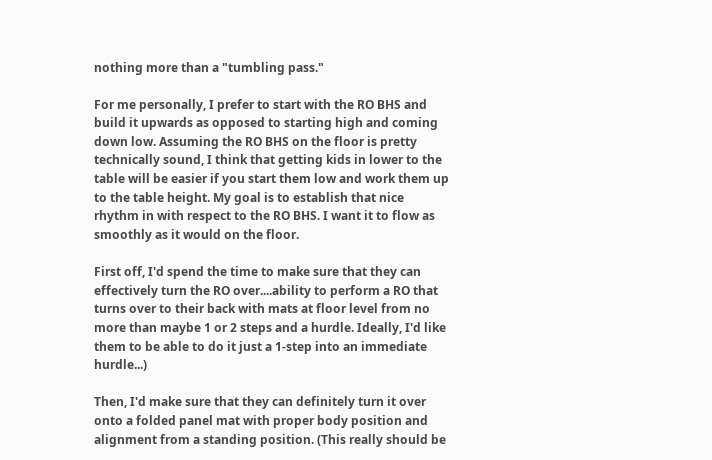nothing more than a "tumbling pass."

For me personally, I prefer to start with the RO BHS and build it upwards as opposed to starting high and coming down low. Assuming the RO BHS on the floor is pretty technically sound, I think that getting kids in lower to the table will be easier if you start them low and work them up to the table height. My goal is to establish that nice rhythm in with respect to the RO BHS. I want it to flow as smoothly as it would on the floor.

First off, I'd spend the time to make sure that they can effectively turn the RO over....ability to perform a RO that turns over to their back with mats at floor level from no more than maybe 1 or 2 steps and a hurdle. Ideally, I'd like them to be able to do it just a 1-step into an immediate hurdle...)

Then, I'd make sure that they can definitely turn it over onto a folded panel mat with proper body position and alignment from a standing position. (This really should be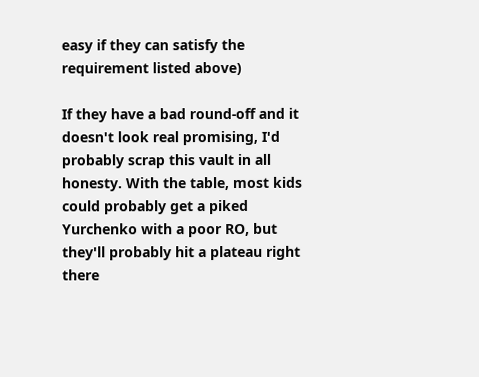easy if they can satisfy the requirement listed above)

If they have a bad round-off and it doesn't look real promising, I'd probably scrap this vault in all honesty. With the table, most kids could probably get a piked Yurchenko with a poor RO, but they'll probably hit a plateau right there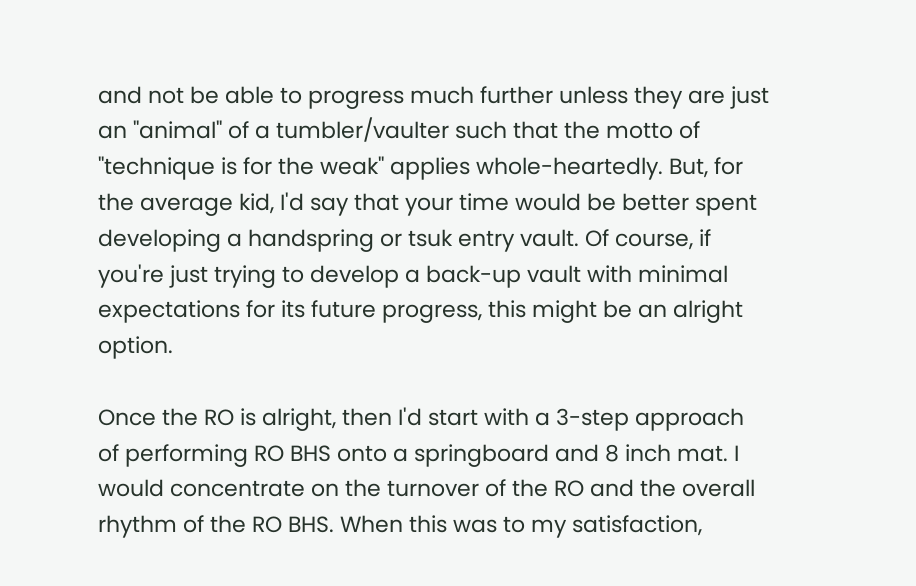and not be able to progress much further unless they are just an "animal" of a tumbler/vaulter such that the motto of "technique is for the weak" applies whole-heartedly. But, for the average kid, I'd say that your time would be better spent developing a handspring or tsuk entry vault. Of course, if you're just trying to develop a back-up vault with minimal expectations for its future progress, this might be an alright option.

Once the RO is alright, then I'd start with a 3-step approach of performing RO BHS onto a springboard and 8 inch mat. I would concentrate on the turnover of the RO and the overall rhythm of the RO BHS. When this was to my satisfaction,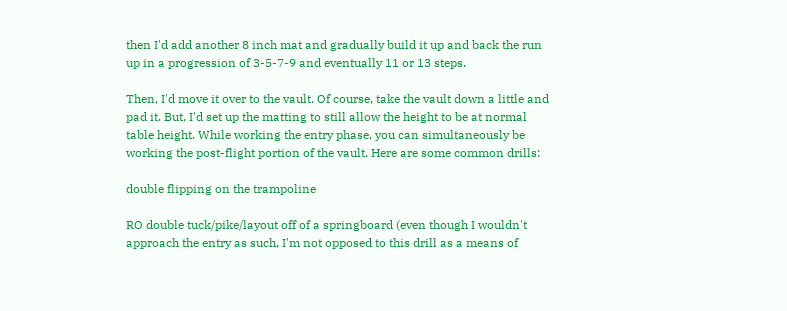then I'd add another 8 inch mat and gradually build it up and back the run up in a progression of 3-5-7-9 and eventually 11 or 13 steps.

Then, I'd move it over to the vault. Of course, take the vault down a little and pad it. But, I'd set up the matting to still allow the height to be at normal table height. While working the entry phase, you can simultaneously be working the post-flight portion of the vault. Here are some common drills:

double flipping on the trampoline

RO double tuck/pike/layout off of a springboard (even though I wouldn't approach the entry as such, I'm not opposed to this drill as a means of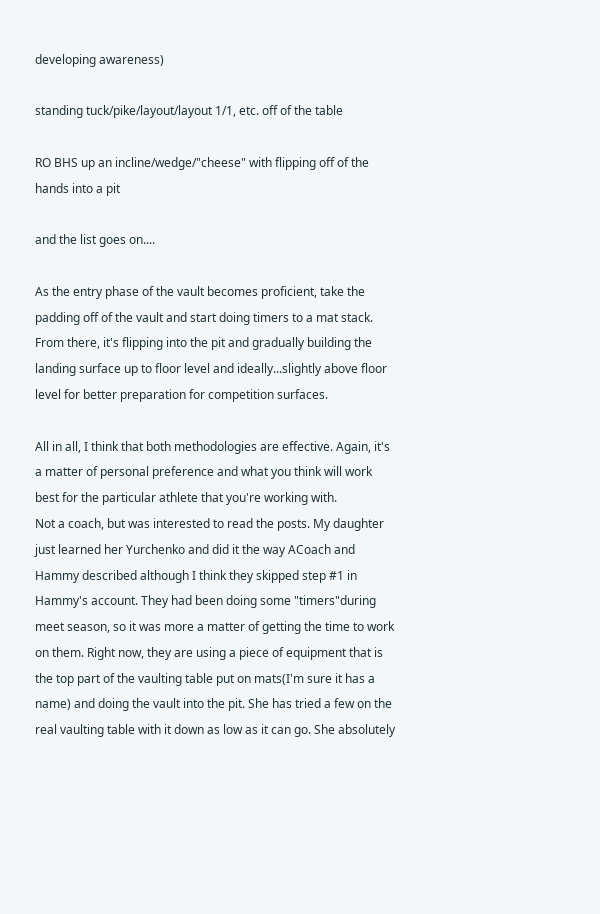developing awareness)

standing tuck/pike/layout/layout 1/1, etc. off of the table

RO BHS up an incline/wedge/"cheese" with flipping off of the hands into a pit

and the list goes on....

As the entry phase of the vault becomes proficient, take the padding off of the vault and start doing timers to a mat stack. From there, it's flipping into the pit and gradually building the landing surface up to floor level and ideally...slightly above floor level for better preparation for competition surfaces.

All in all, I think that both methodologies are effective. Again, it's a matter of personal preference and what you think will work best for the particular athlete that you're working with.
Not a coach, but was interested to read the posts. My daughter just learned her Yurchenko and did it the way ACoach and Hammy described although I think they skipped step #1 in Hammy's account. They had been doing some "timers"during meet season, so it was more a matter of getting the time to work on them. Right now, they are using a piece of equipment that is the top part of the vaulting table put on mats(I'm sure it has a name) and doing the vault into the pit. She has tried a few on the real vaulting table with it down as low as it can go. She absolutely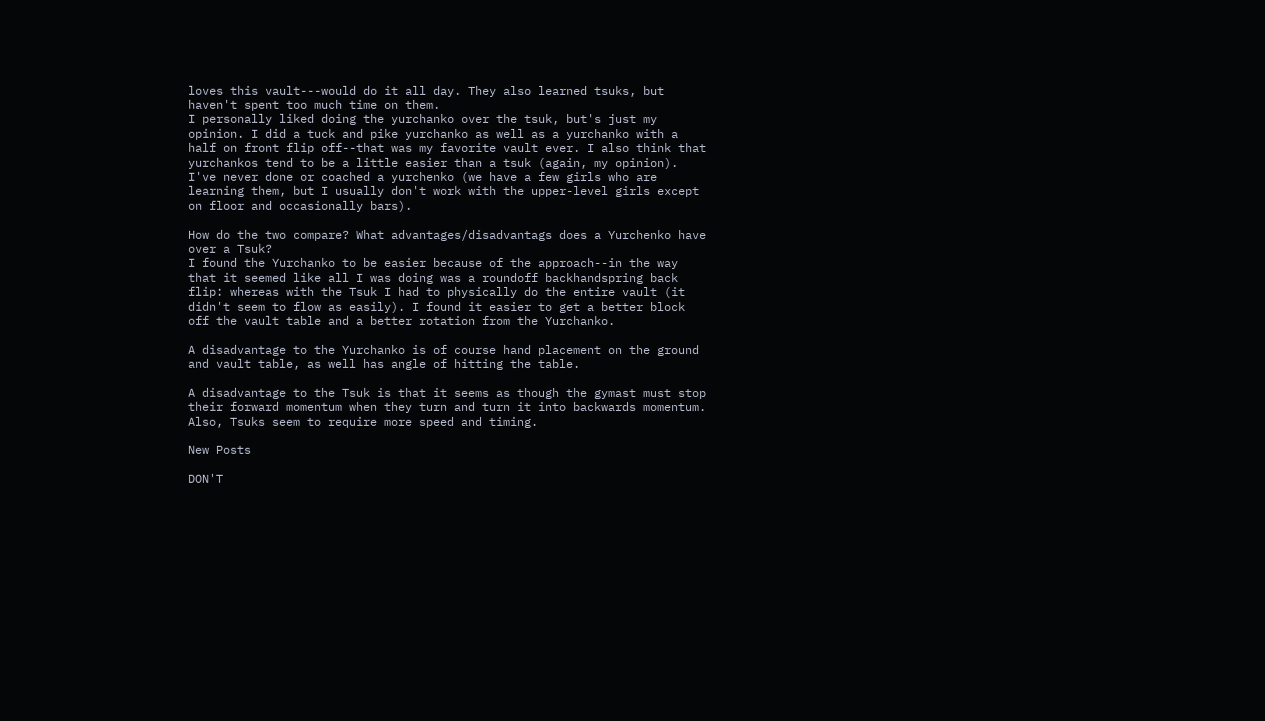loves this vault---would do it all day. They also learned tsuks, but haven't spent too much time on them.
I personally liked doing the yurchanko over the tsuk, but's just my opinion. I did a tuck and pike yurchanko as well as a yurchanko with a half on front flip off--that was my favorite vault ever. I also think that yurchankos tend to be a little easier than a tsuk (again, my opinion).
I've never done or coached a yurchenko (we have a few girls who are learning them, but I usually don't work with the upper-level girls except on floor and occasionally bars).

How do the two compare? What advantages/disadvantags does a Yurchenko have over a Tsuk?
I found the Yurchanko to be easier because of the approach--in the way that it seemed like all I was doing was a roundoff backhandspring back flip: whereas with the Tsuk I had to physically do the entire vault (it didn't seem to flow as easily). I found it easier to get a better block off the vault table and a better rotation from the Yurchanko.

A disadvantage to the Yurchanko is of course hand placement on the ground and vault table, as well has angle of hitting the table.

A disadvantage to the Tsuk is that it seems as though the gymast must stop their forward momentum when they turn and turn it into backwards momentum. Also, Tsuks seem to require more speed and timing.

New Posts

DON'T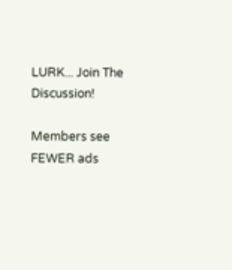LURK... Join The Discussion!

Members see FEWER ads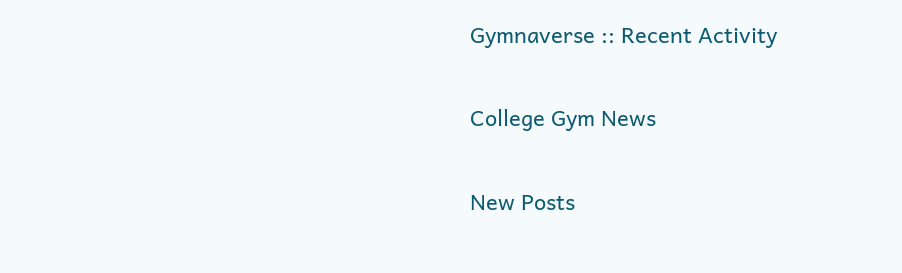Gymnaverse :: Recent Activity

College Gym News

New Posts